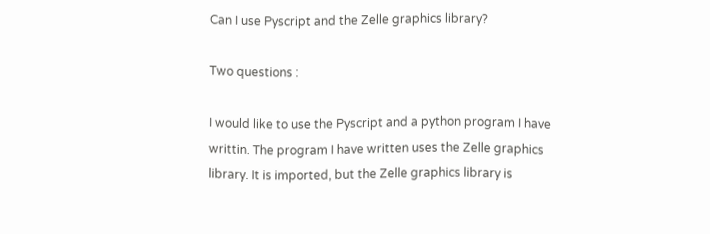Can I use Pyscript and the Zelle graphics library?

Two questions :

I would like to use the Pyscript and a python program I have writtin. The program I have written uses the Zelle graphics library. It is imported, but the Zelle graphics library is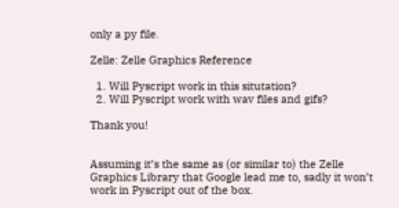only a py file.

Zelle: Zelle Graphics Reference

  1. Will Pyscript work in this situtation?
  2. Will Pyscript work with wav files and gifs?

Thank you!


Assuming it’s the same as (or similar to) the Zelle Graphics Library that Google lead me to, sadly it won’t work in Pyscript out of the box.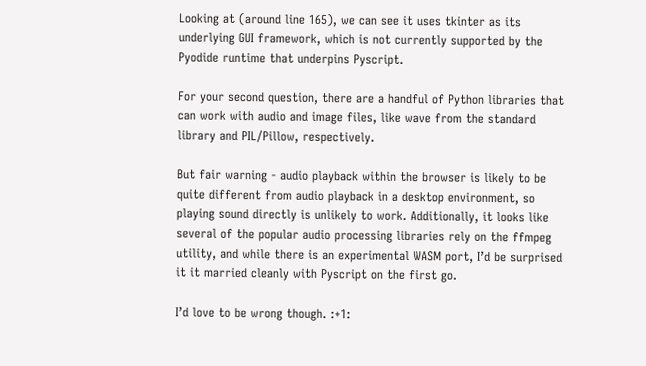Looking at (around line 165), we can see it uses tkinter as its underlying GUI framework, which is not currently supported by the Pyodide runtime that underpins Pyscript.

For your second question, there are a handful of Python libraries that can work with audio and image files, like wave from the standard library and PIL/Pillow, respectively.

But fair warning - audio playback within the browser is likely to be quite different from audio playback in a desktop environment, so playing sound directly is unlikely to work. Additionally, it looks like several of the popular audio processing libraries rely on the ffmpeg utility, and while there is an experimental WASM port, I’d be surprised it it married cleanly with Pyscript on the first go.

I’d love to be wrong though. :+1: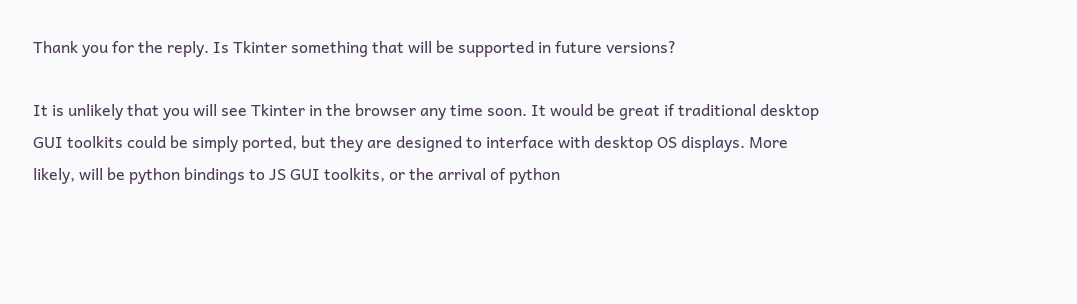Thank you for the reply. Is Tkinter something that will be supported in future versions?

It is unlikely that you will see Tkinter in the browser any time soon. It would be great if traditional desktop GUI toolkits could be simply ported, but they are designed to interface with desktop OS displays. More likely, will be python bindings to JS GUI toolkits, or the arrival of python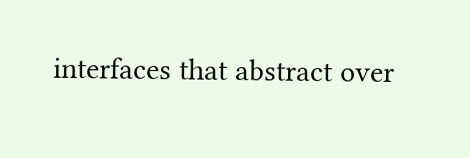interfaces that abstract over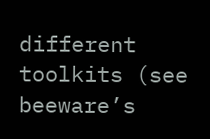different toolkits (see beeware’s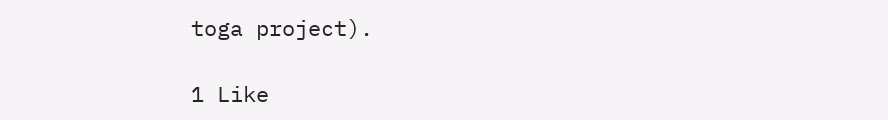toga project).

1 Like